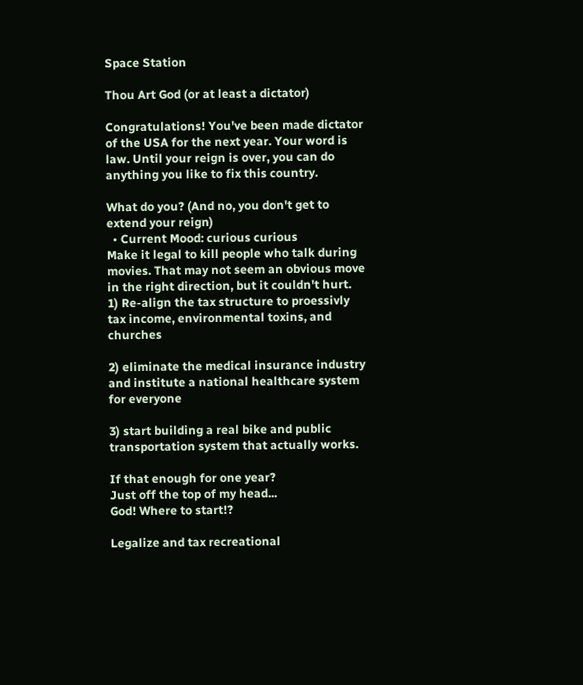Space Station

Thou Art God (or at least a dictator)

Congratulations! You've been made dictator of the USA for the next year. Your word is law. Until your reign is over, you can do anything you like to fix this country.

What do you? (And no, you don't get to extend your reign)
  • Current Mood: curious curious
Make it legal to kill people who talk during movies. That may not seem an obvious move in the right direction, but it couldn't hurt.
1) Re-align the tax structure to proessivly tax income, environmental toxins, and churches

2) eliminate the medical insurance industry and institute a national healthcare system for everyone

3) start building a real bike and public transportation system that actually works.

If that enough for one year?
Just off the top of my head...
God! Where to start!?

Legalize and tax recreational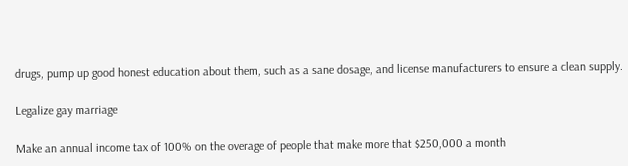drugs, pump up good honest education about them, such as a sane dosage, and license manufacturers to ensure a clean supply.

Legalize gay marriage

Make an annual income tax of 100% on the overage of people that make more that $250,000 a month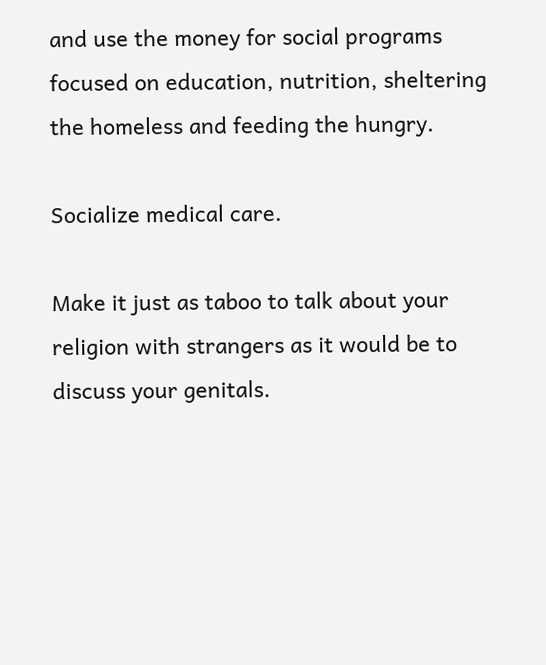and use the money for social programs focused on education, nutrition, sheltering the homeless and feeding the hungry.

Socialize medical care.

Make it just as taboo to talk about your religion with strangers as it would be to discuss your genitals.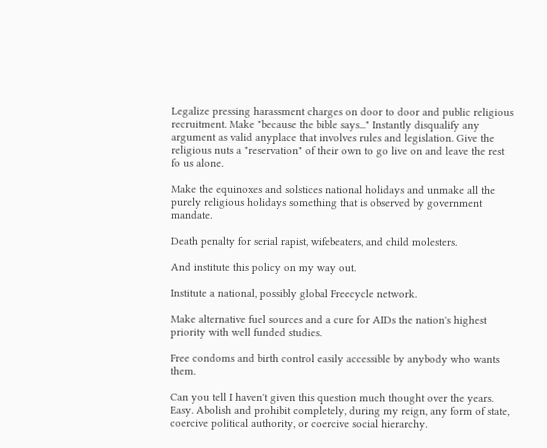Legalize pressing harassment charges on door to door and public religious recruitment. Make "because the bible says..." Instantly disqualify any argument as valid anyplace that involves rules and legislation. Give the religious nuts a "reservation" of their own to go live on and leave the rest fo us alone.

Make the equinoxes and solstices national holidays and unmake all the purely religious holidays something that is observed by government mandate.

Death penalty for serial rapist, wifebeaters, and child molesters.

And institute this policy on my way out.

Institute a national, possibly global Freecycle network.

Make alternative fuel sources and a cure for AIDs the nation's highest priority with well funded studies.

Free condoms and birth control easily accessible by anybody who wants them.

Can you tell I haven't given this question much thought over the years.
Easy. Abolish and prohibit completely, during my reign, any form of state, coercive political authority, or coercive social hierarchy.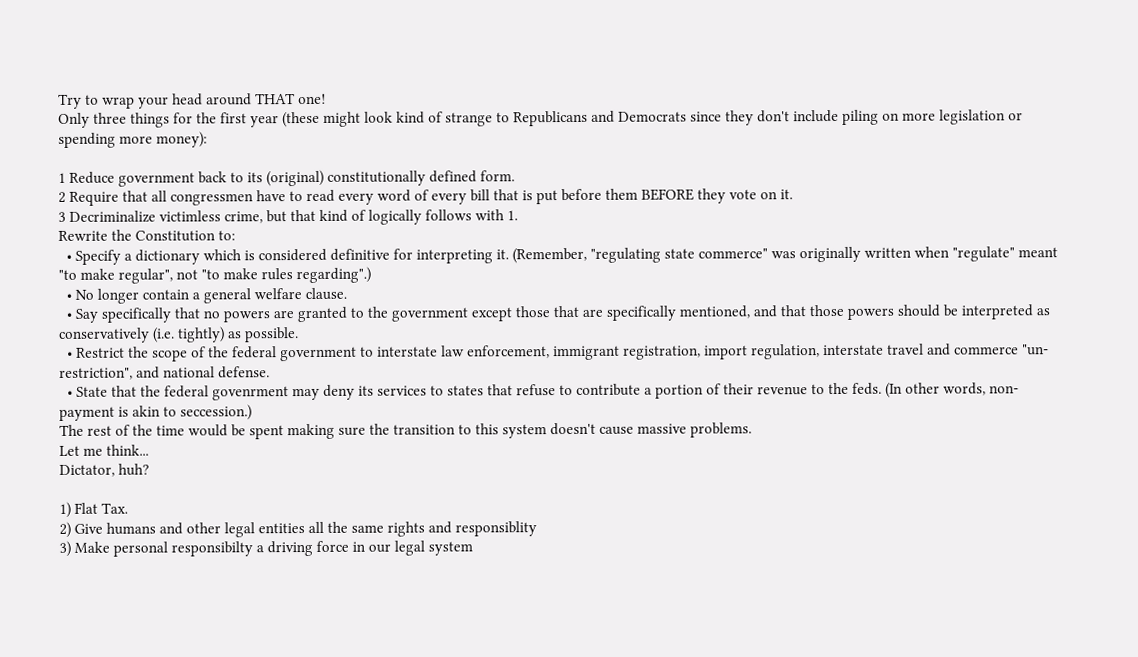Try to wrap your head around THAT one!
Only three things for the first year (these might look kind of strange to Republicans and Democrats since they don't include piling on more legislation or spending more money):

1 Reduce government back to its (original) constitutionally defined form.
2 Require that all congressmen have to read every word of every bill that is put before them BEFORE they vote on it.
3 Decriminalize victimless crime, but that kind of logically follows with 1.
Rewrite the Constitution to:
  • Specify a dictionary which is considered definitive for interpreting it. (Remember, "regulating state commerce" was originally written when "regulate" meant "to make regular", not "to make rules regarding".)
  • No longer contain a general welfare clause.
  • Say specifically that no powers are granted to the government except those that are specifically mentioned, and that those powers should be interpreted as conservatively (i.e. tightly) as possible.
  • Restrict the scope of the federal government to interstate law enforcement, immigrant registration, import regulation, interstate travel and commerce "un-restriction", and national defense.
  • State that the federal govenrment may deny its services to states that refuse to contribute a portion of their revenue to the feds. (In other words, non-payment is akin to seccession.)
The rest of the time would be spent making sure the transition to this system doesn't cause massive problems.
Let me think...
Dictator, huh?

1) Flat Tax.
2) Give humans and other legal entities all the same rights and responsiblity
3) Make personal responsibilty a driving force in our legal system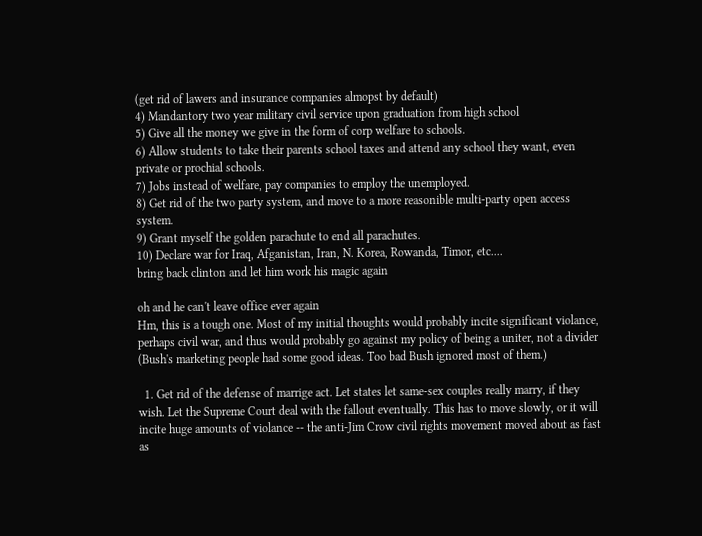(get rid of lawers and insurance companies almopst by default)
4) Mandantory two year military civil service upon graduation from high school
5) Give all the money we give in the form of corp welfare to schools.
6) Allow students to take their parents school taxes and attend any school they want, even private or prochial schools.
7) Jobs instead of welfare, pay companies to employ the unemployed.
8) Get rid of the two party system, and move to a more reasonible multi-party open access system.
9) Grant myself the golden parachute to end all parachutes.
10) Declare war for Iraq, Afganistan, Iran, N. Korea, Rowanda, Timor, etc....
bring back clinton and let him work his magic again

oh and he can't leave office ever again
Hm, this is a tough one. Most of my initial thoughts would probably incite significant violance, perhaps civil war, and thus would probably go against my policy of being a uniter, not a divider (Bush's marketing people had some good ideas. Too bad Bush ignored most of them.)

  1. Get rid of the defense of marrige act. Let states let same-sex couples really marry, if they wish. Let the Supreme Court deal with the fallout eventually. This has to move slowly, or it will incite huge amounts of violance -- the anti-Jim Crow civil rights movement moved about as fast as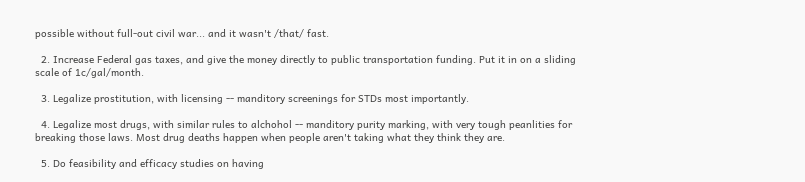possible without full-out civil war... and it wasn't /that/ fast.

  2. Increase Federal gas taxes, and give the money directly to public transportation funding. Put it in on a sliding scale of 1c/gal/month.

  3. Legalize prostitution, with licensing -- manditory screenings for STDs most importantly.

  4. Legalize most drugs, with similar rules to alchohol -- manditory purity marking, with very tough peanlities for breaking those laws. Most drug deaths happen when people aren't taking what they think they are.

  5. Do feasibility and efficacy studies on having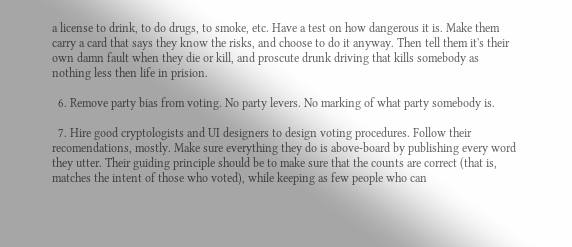a license to drink, to do drugs, to smoke, etc. Have a test on how dangerous it is. Make them carry a card that says they know the risks, and choose to do it anyway. Then tell them it's their own damn fault when they die or kill, and proscute drunk driving that kills somebody as nothing less then life in prision.

  6. Remove party bias from voting. No party levers. No marking of what party somebody is.

  7. Hire good cryptologists and UI designers to design voting procedures. Follow their recomendations, mostly. Make sure everything they do is above-board by publishing every word they utter. Their guiding principle should be to make sure that the counts are correct (that is, matches the intent of those who voted), while keeping as few people who can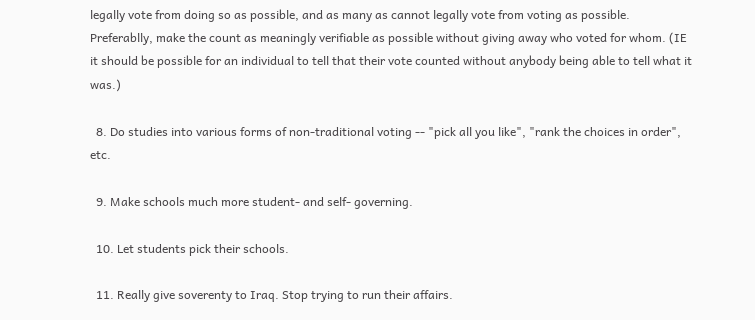legally vote from doing so as possible, and as many as cannot legally vote from voting as possible. Preferablly, make the count as meaningly verifiable as possible without giving away who voted for whom. (IE it should be possible for an individual to tell that their vote counted without anybody being able to tell what it was.)

  8. Do studies into various forms of non-traditional voting -- "pick all you like", "rank the choices in order", etc.

  9. Make schools much more student- and self- governing.

  10. Let students pick their schools.

  11. Really give soverenty to Iraq. Stop trying to run their affairs.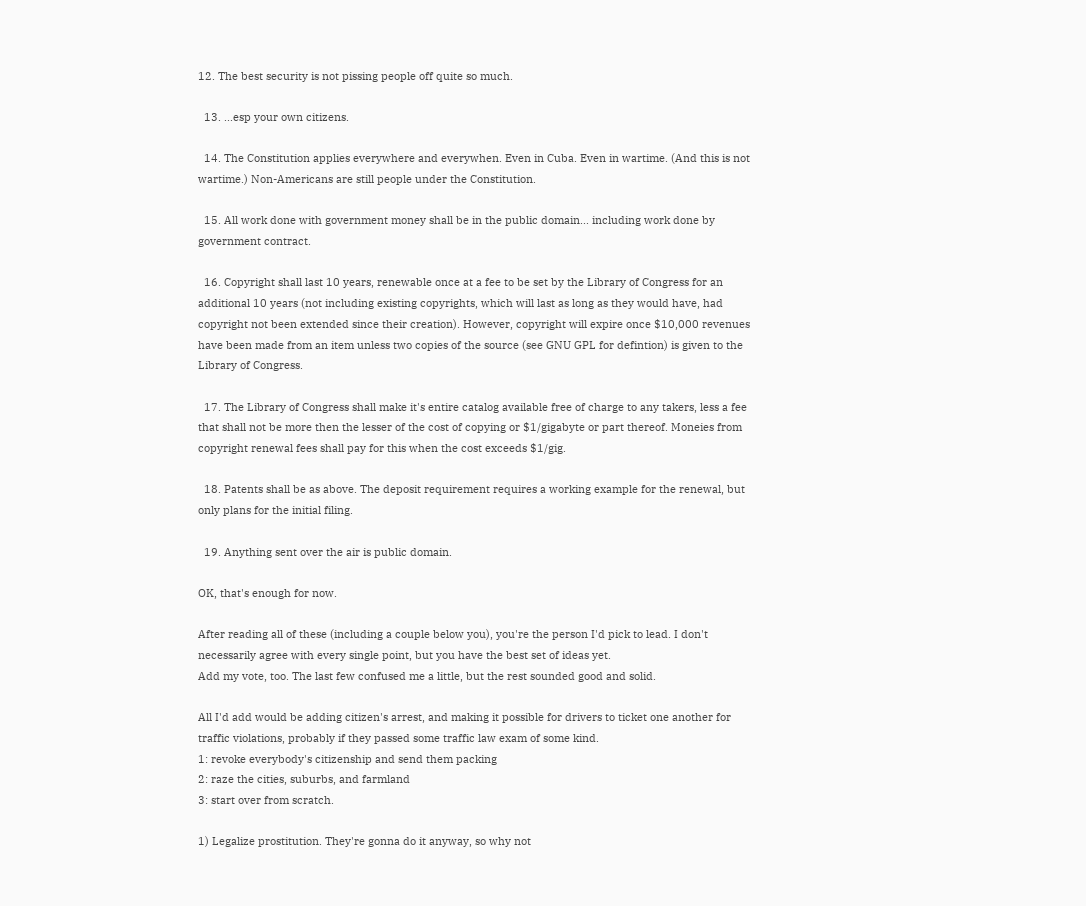12. The best security is not pissing people off quite so much.

  13. ...esp your own citizens.

  14. The Constitution applies everywhere and everywhen. Even in Cuba. Even in wartime. (And this is not wartime.) Non-Americans are still people under the Constitution.

  15. All work done with government money shall be in the public domain... including work done by government contract.

  16. Copyright shall last 10 years, renewable once at a fee to be set by the Library of Congress for an additional 10 years (not including existing copyrights, which will last as long as they would have, had copyright not been extended since their creation). However, copyright will expire once $10,000 revenues have been made from an item unless two copies of the source (see GNU GPL for defintion) is given to the Library of Congress.

  17. The Library of Congress shall make it's entire catalog available free of charge to any takers, less a fee that shall not be more then the lesser of the cost of copying or $1/gigabyte or part thereof. Moneies from copyright renewal fees shall pay for this when the cost exceeds $1/gig.

  18. Patents shall be as above. The deposit requirement requires a working example for the renewal, but only plans for the initial filing.

  19. Anything sent over the air is public domain.

OK, that's enough for now.

After reading all of these (including a couple below you), you're the person I'd pick to lead. I don't necessarily agree with every single point, but you have the best set of ideas yet.
Add my vote, too. The last few confused me a little, but the rest sounded good and solid.

All I'd add would be adding citizen's arrest, and making it possible for drivers to ticket one another for traffic violations, probably if they passed some traffic law exam of some kind.
1: revoke everybody's citizenship and send them packing
2: raze the cities, suburbs, and farmland
3: start over from scratch.

1) Legalize prostitution. They're gonna do it anyway, so why not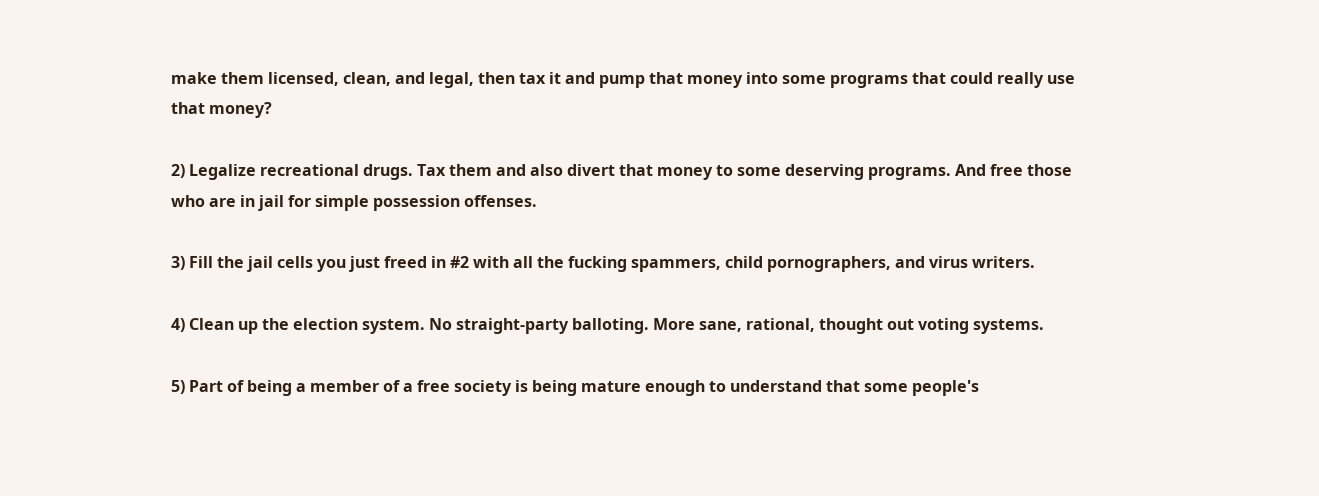make them licensed, clean, and legal, then tax it and pump that money into some programs that could really use that money?

2) Legalize recreational drugs. Tax them and also divert that money to some deserving programs. And free those who are in jail for simple possession offenses.

3) Fill the jail cells you just freed in #2 with all the fucking spammers, child pornographers, and virus writers.

4) Clean up the election system. No straight-party balloting. More sane, rational, thought out voting systems.

5) Part of being a member of a free society is being mature enough to understand that some people's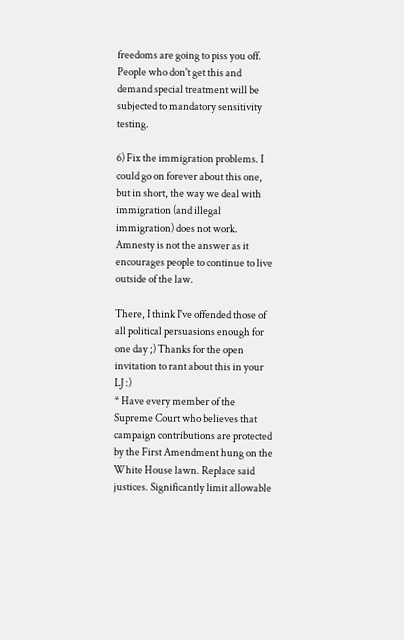freedoms are going to piss you off. People who don't get this and demand special treatment will be subjected to mandatory sensitivity testing.

6) Fix the immigration problems. I could go on forever about this one, but in short, the way we deal with immigration (and illegal immigration) does not work. Amnesty is not the answer as it encourages people to continue to live outside of the law.

There, I think I've offended those of all political persuasions enough for one day ;) Thanks for the open invitation to rant about this in your LJ :)
* Have every member of the Supreme Court who believes that campaign contributions are protected by the First Amendment hung on the White House lawn. Replace said justices. Significantly limit allowable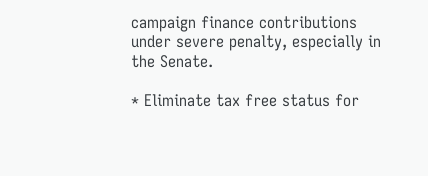campaign finance contributions under severe penalty, especially in the Senate.

* Eliminate tax free status for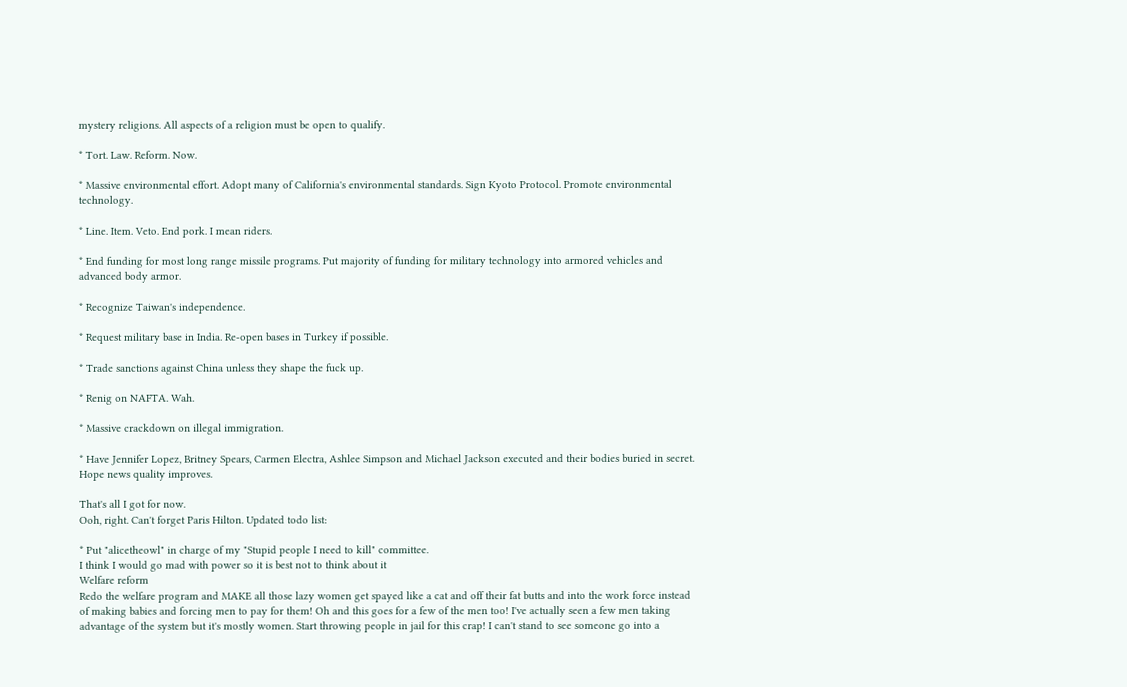mystery religions. All aspects of a religion must be open to qualify.

* Tort. Law. Reform. Now.

* Massive environmental effort. Adopt many of California's environmental standards. Sign Kyoto Protocol. Promote environmental technology.

* Line. Item. Veto. End pork. I mean riders.

* End funding for most long range missile programs. Put majority of funding for military technology into armored vehicles and advanced body armor.

* Recognize Taiwan's independence.

* Request military base in India. Re-open bases in Turkey if possible.

* Trade sanctions against China unless they shape the fuck up.

* Renig on NAFTA. Wah.

* Massive crackdown on illegal immigration.

* Have Jennifer Lopez, Britney Spears, Carmen Electra, Ashlee Simpson and Michael Jackson executed and their bodies buried in secret. Hope news quality improves.

That's all I got for now.
Ooh, right. Can't forget Paris Hilton. Updated todo list:

* Put "alicetheowl" in charge of my "Stupid people I need to kill" committee.
I think I would go mad with power so it is best not to think about it
Welfare reform
Redo the welfare program and MAKE all those lazy women get spayed like a cat and off their fat butts and into the work force instead of making babies and forcing men to pay for them! Oh and this goes for a few of the men too! I've actually seen a few men taking advantage of the system but it's mostly women. Start throwing people in jail for this crap! I can't stand to see someone go into a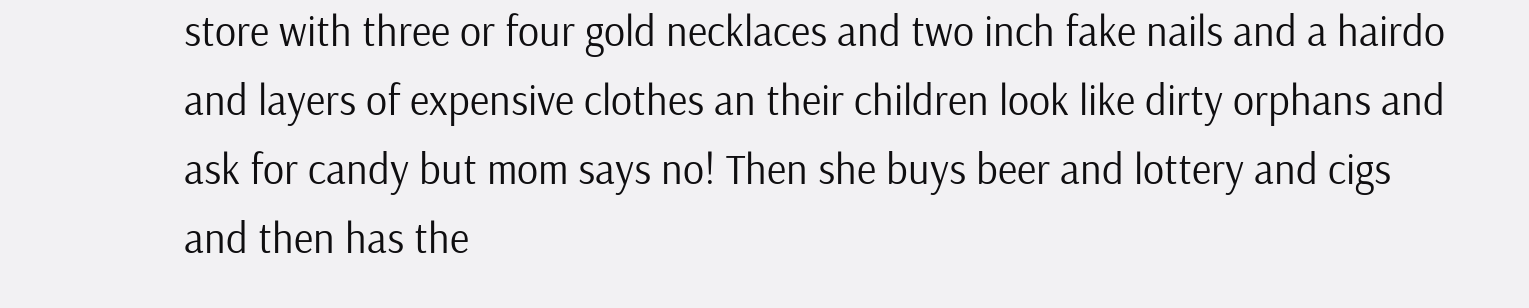store with three or four gold necklaces and two inch fake nails and a hairdo and layers of expensive clothes an their children look like dirty orphans and ask for candy but mom says no! Then she buys beer and lottery and cigs and then has the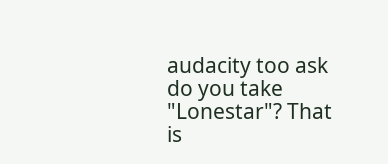audacity too ask do you take "Lonestar"? That is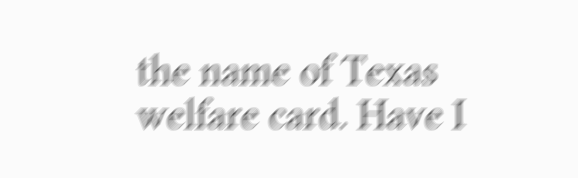the name of Texas welfare card. Have I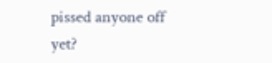pissed anyone off yet?